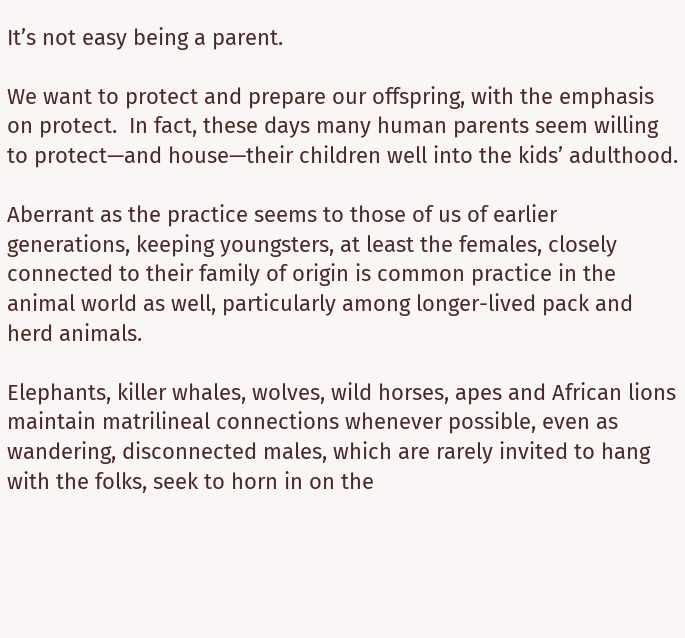It’s not easy being a parent.

We want to protect and prepare our offspring, with the emphasis on protect.  In fact, these days many human parents seem willing to protect—and house—their children well into the kids’ adulthood.

Aberrant as the practice seems to those of us of earlier generations, keeping youngsters, at least the females, closely connected to their family of origin is common practice in the animal world as well, particularly among longer-lived pack and herd animals.

Elephants, killer whales, wolves, wild horses, apes and African lions maintain matrilineal connections whenever possible, even as wandering, disconnected males, which are rarely invited to hang with the folks, seek to horn in on the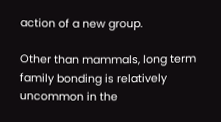action of a new group.

Other than mammals, long term family bonding is relatively uncommon in the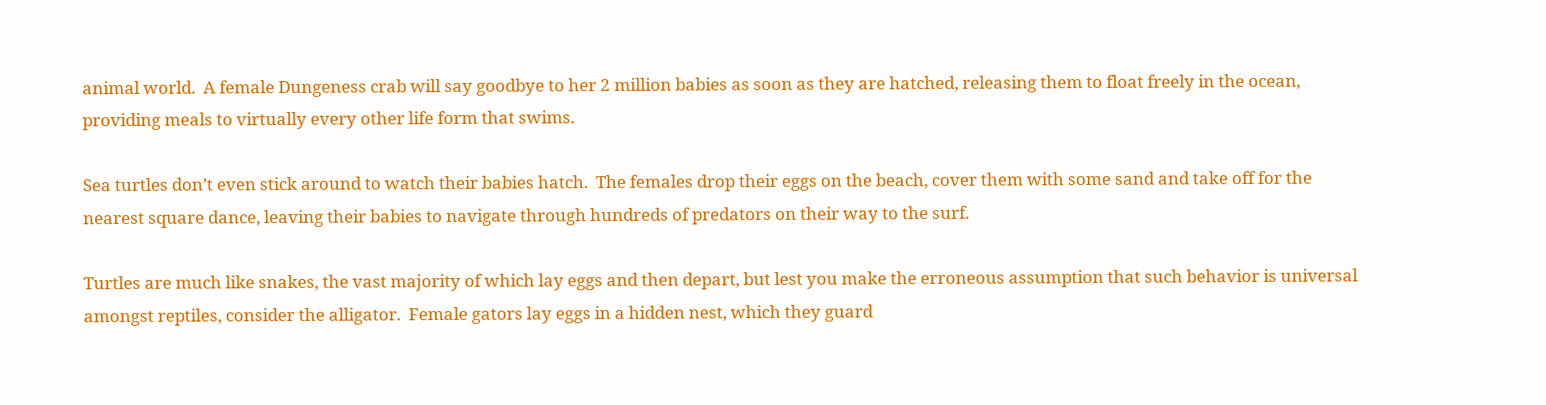animal world.  A female Dungeness crab will say goodbye to her 2 million babies as soon as they are hatched, releasing them to float freely in the ocean, providing meals to virtually every other life form that swims.

Sea turtles don’t even stick around to watch their babies hatch.  The females drop their eggs on the beach, cover them with some sand and take off for the nearest square dance, leaving their babies to navigate through hundreds of predators on their way to the surf.

Turtles are much like snakes, the vast majority of which lay eggs and then depart, but lest you make the erroneous assumption that such behavior is universal amongst reptiles, consider the alligator.  Female gators lay eggs in a hidden nest, which they guard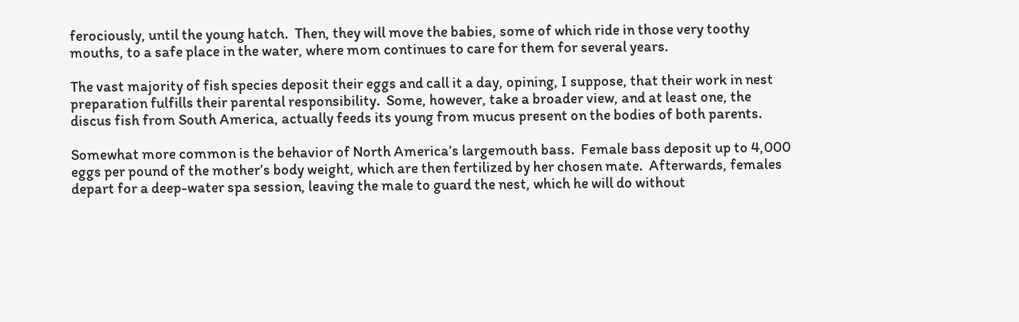ferociously, until the young hatch.  Then, they will move the babies, some of which ride in those very toothy mouths, to a safe place in the water, where mom continues to care for them for several years.

The vast majority of fish species deposit their eggs and call it a day, opining, I suppose, that their work in nest preparation fulfills their parental responsibility.  Some, however, take a broader view, and at least one, the discus fish from South America, actually feeds its young from mucus present on the bodies of both parents.

Somewhat more common is the behavior of North America’s largemouth bass.  Female bass deposit up to 4,000 eggs per pound of the mother’s body weight, which are then fertilized by her chosen mate.  Afterwards, females depart for a deep-water spa session, leaving the male to guard the nest, which he will do without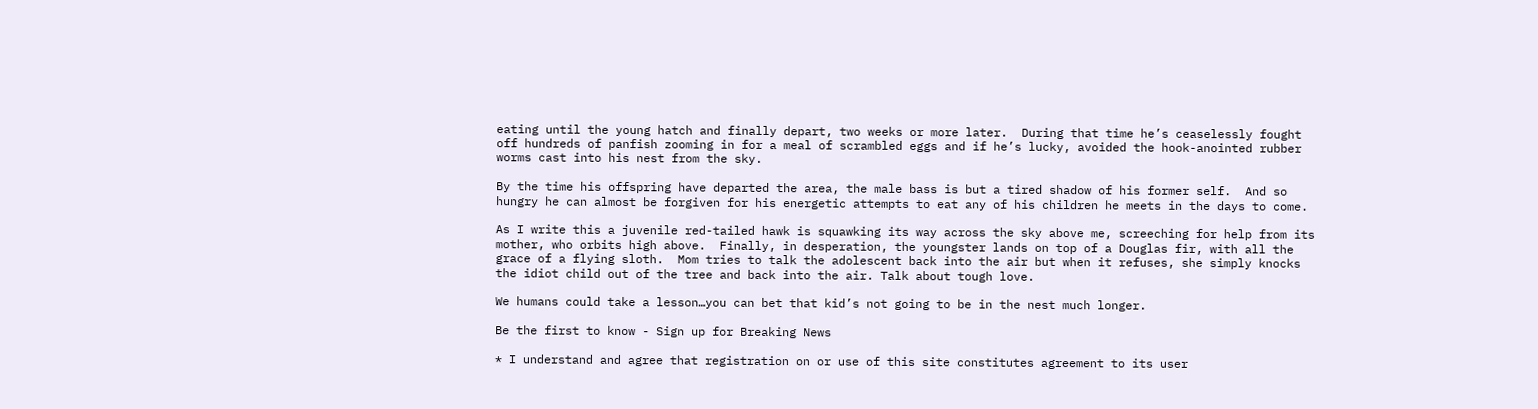eating until the young hatch and finally depart, two weeks or more later.  During that time he’s ceaselessly fought off hundreds of panfish zooming in for a meal of scrambled eggs and if he’s lucky, avoided the hook-anointed rubber worms cast into his nest from the sky.

By the time his offspring have departed the area, the male bass is but a tired shadow of his former self.  And so hungry he can almost be forgiven for his energetic attempts to eat any of his children he meets in the days to come.

As I write this a juvenile red-tailed hawk is squawking its way across the sky above me, screeching for help from its mother, who orbits high above.  Finally, in desperation, the youngster lands on top of a Douglas fir, with all the grace of a flying sloth.  Mom tries to talk the adolescent back into the air but when it refuses, she simply knocks the idiot child out of the tree and back into the air. Talk about tough love.

We humans could take a lesson…you can bet that kid’s not going to be in the nest much longer.

Be the first to know - Sign up for Breaking News

* I understand and agree that registration on or use of this site constitutes agreement to its user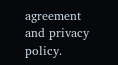agreement and privacy policy.